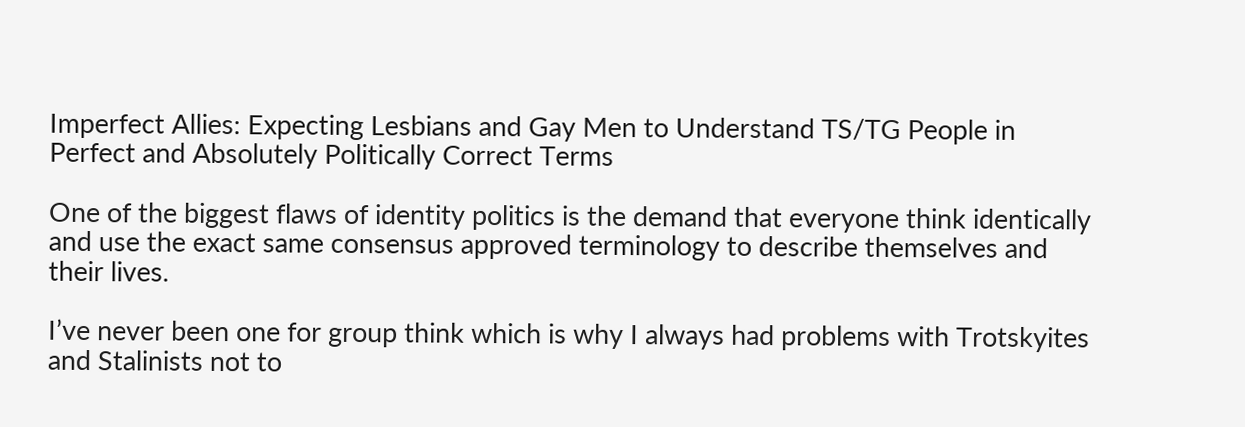Imperfect Allies: Expecting Lesbians and Gay Men to Understand TS/TG People in Perfect and Absolutely Politically Correct Terms

One of the biggest flaws of identity politics is the demand that everyone think identically and use the exact same consensus approved terminology to describe themselves and their lives.

I’ve never been one for group think which is why I always had problems with Trotskyites and Stalinists not to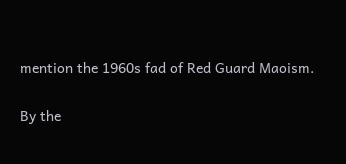mention the 1960s fad of Red Guard Maoism.

By the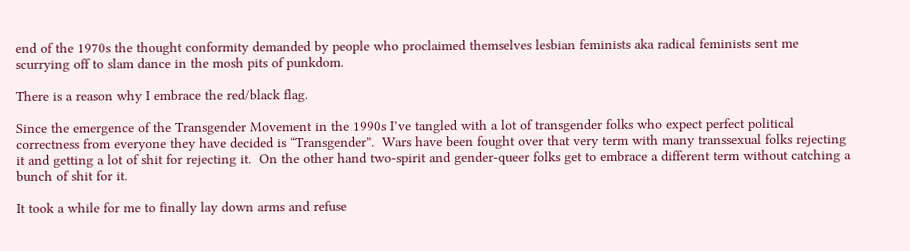end of the 1970s the thought conformity demanded by people who proclaimed themselves lesbian feminists aka radical feminists sent me scurrying off to slam dance in the mosh pits of punkdom.

There is a reason why I embrace the red/black flag.

Since the emergence of the Transgender Movement in the 1990s I’ve tangled with a lot of transgender folks who expect perfect political correctness from everyone they have decided is “Transgender”.  Wars have been fought over that very term with many transsexual folks rejecting it and getting a lot of shit for rejecting it.  On the other hand two-spirit and gender-queer folks get to embrace a different term without catching a bunch of shit for it.

It took a while for me to finally lay down arms and refuse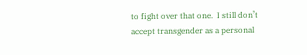to fight over that one.  I still don’t accept transgender as a personal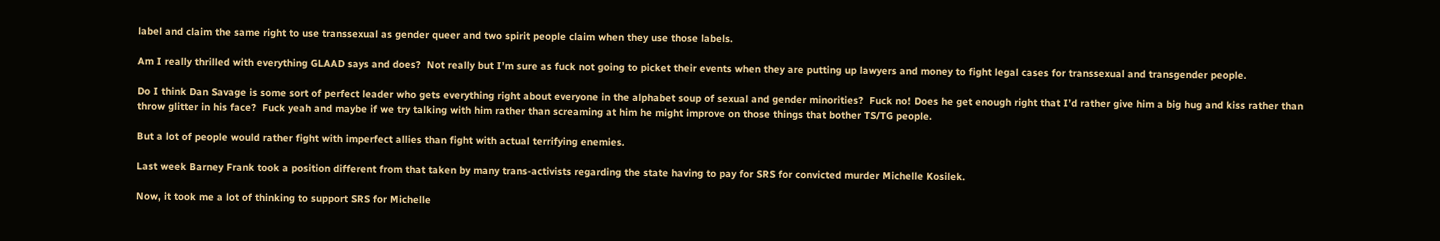label and claim the same right to use transsexual as gender queer and two spirit people claim when they use those labels.

Am I really thrilled with everything GLAAD says and does?  Not really but I’m sure as fuck not going to picket their events when they are putting up lawyers and money to fight legal cases for transsexual and transgender people.

Do I think Dan Savage is some sort of perfect leader who gets everything right about everyone in the alphabet soup of sexual and gender minorities?  Fuck no! Does he get enough right that I’d rather give him a big hug and kiss rather than throw glitter in his face?  Fuck yeah and maybe if we try talking with him rather than screaming at him he might improve on those things that bother TS/TG people.

But a lot of people would rather fight with imperfect allies than fight with actual terrifying enemies.

Last week Barney Frank took a position different from that taken by many trans-activists regarding the state having to pay for SRS for convicted murder Michelle Kosilek.

Now, it took me a lot of thinking to support SRS for Michelle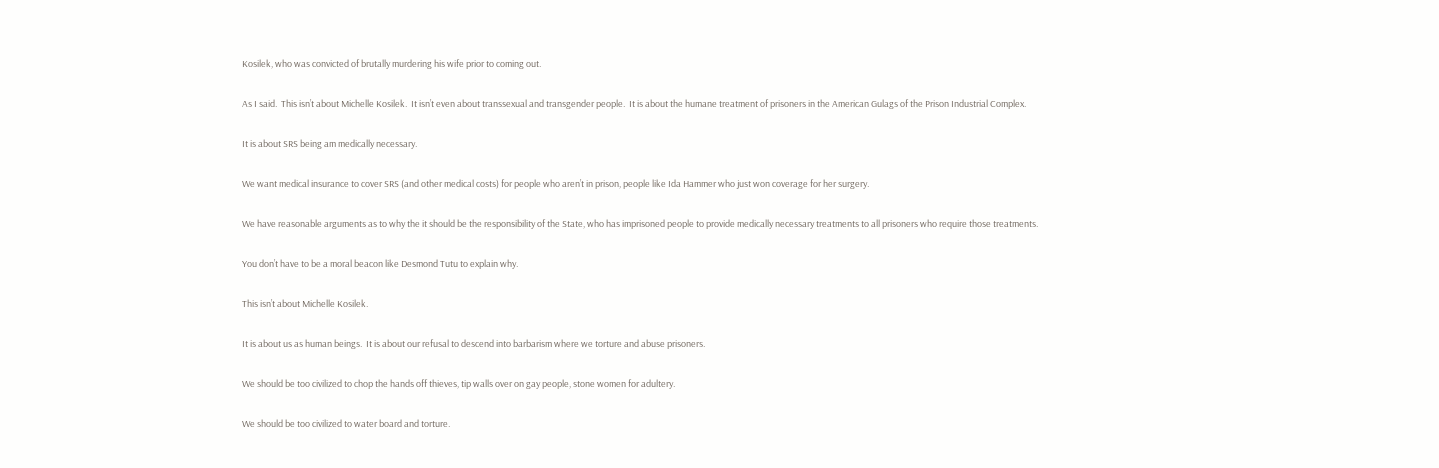Kosilek, who was convicted of brutally murdering his wife prior to coming out.

As I said.  This isn’t about Michelle Kosilek.  It isn’t even about transsexual and transgender people.  It is about the humane treatment of prisoners in the American Gulags of the Prison Industrial Complex.

It is about SRS being am medically necessary.

We want medical insurance to cover SRS (and other medical costs) for people who aren’t in prison, people like Ida Hammer who just won coverage for her surgery.

We have reasonable arguments as to why the it should be the responsibility of the State, who has imprisoned people to provide medically necessary treatments to all prisoners who require those treatments.

You don’t have to be a moral beacon like Desmond Tutu to explain why.

This isn’t about Michelle Kosilek.

It is about us as human beings.  It is about our refusal to descend into barbarism where we torture and abuse prisoners.

We should be too civilized to chop the hands off thieves, tip walls over on gay people, stone women for adultery.

We should be too civilized to water board and torture.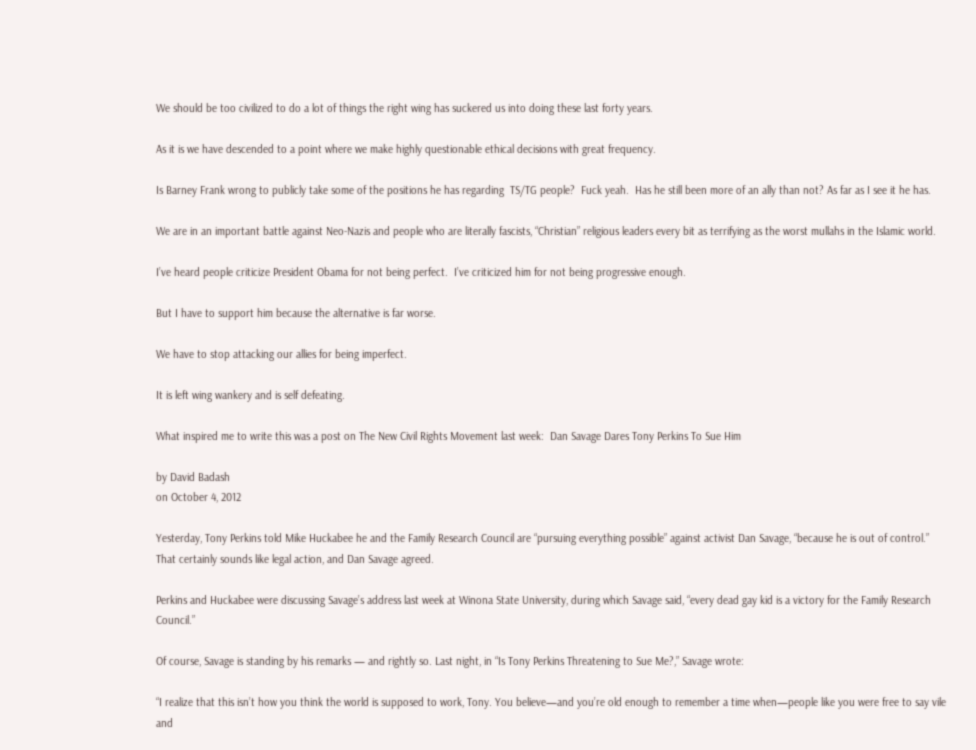We should be too civilized to do a lot of things the right wing has suckered us into doing these last forty years.

As it is we have descended to a point where we make highly questionable ethical decisions with great frequency.

Is Barney Frank wrong to publicly take some of the positions he has regarding  TS/TG people?  Fuck yeah.  Has he still been more of an ally than not? As far as I see it he has.

We are in an important battle against Neo-Nazis and people who are literally fascists, “Christian” religious leaders every bit as terrifying as the worst mullahs in the Islamic world.

I’ve heard people criticize President Obama for not being perfect.  I’ve criticized him for not being progressive enough.

But I have to support him because the alternative is far worse.

We have to stop attacking our allies for being imperfect.

It is left wing wankery and is self defeating.

What inspired me to write this was a post on The New Civil Rights Movement last week:  Dan Savage Dares Tony Perkins To Sue Him

by David Badash
on October 4, 2012

Yesterday, Tony Perkins told Mike Huckabee he and the Family Research Council are “pursuing everything possible” against activist Dan Savage, “because he is out of control.” That certainly sounds like legal action, and Dan Savage agreed.

Perkins and Huckabee were discussing Savage’s address last week at Winona State University, during which Savage said, “every dead gay kid is a victory for the Family Research Council.”

Of course, Savage is standing by his remarks — and rightly so. Last night, in “Is Tony Perkins Threatening to Sue Me?,” Savage wrote:

“I realize that this isn’t how you think the world is supposed to work, Tony. You believe—and you’re old enough to remember a time when—people like you were free to say vile and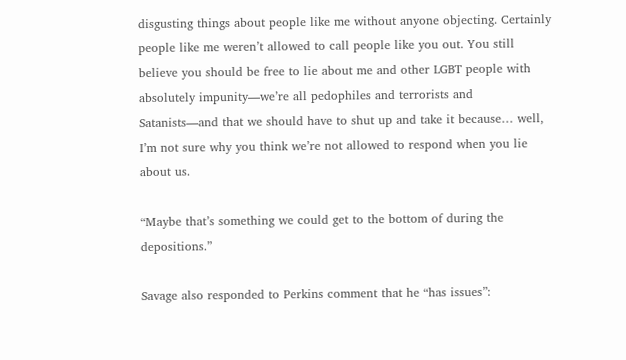disgusting things about people like me without anyone objecting. Certainly people like me weren’t allowed to call people like you out. You still believe you should be free to lie about me and other LGBT people with absolutely impunity—we’re all pedophiles and terrorists and Satanists—and that we should have to shut up and take it because… well, I’m not sure why you think we’re not allowed to respond when you lie about us.

“Maybe that’s something we could get to the bottom of during the depositions.”

Savage also responded to Perkins comment that he “has issues”: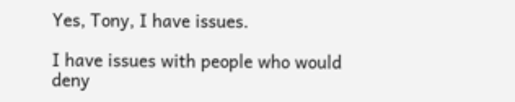Yes, Tony, I have issues.

I have issues with people who would deny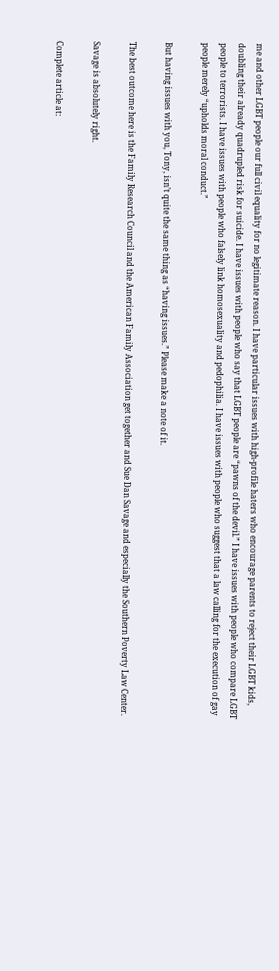me and other LGBT people our full civil equality for no legitimate reason. I have particular issues with high-profile haters who encourage parents to reject their LGBT kids, doubling their already quadrupled risk for suicide. I have issues with people who say that LGBT people are “pawns of the devil.” I have issues with people who compare LGBT people to terrorists. I have issues with people who falsely link homosexuality and pedophilia. I have issues with people who suggest that a law calling for the execution of gay people merely “upholds moral conduct.”

But having issues with you, Tony, isn’t quite the same thing as “having issues.” Please make a note of it.

The best outcome here is the Family Research Council and the American Family Association get together and Sue Dan Savage and especially the Southern Poverty Law Center.

Savage is absolutely right.

Complete article at: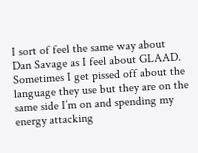I sort of feel the same way about Dan Savage as I feel about GLAAD.  Sometimes I get pissed off about the language they use but they are on the same side I’m on and spending my energy attacking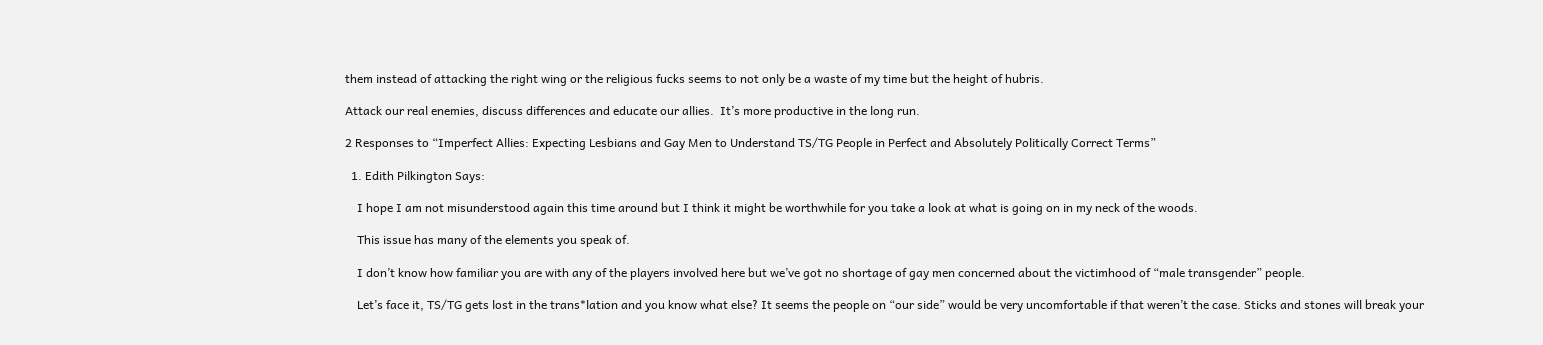them instead of attacking the right wing or the religious fucks seems to not only be a waste of my time but the height of hubris.

Attack our real enemies, discuss differences and educate our allies.  It’s more productive in the long run.

2 Responses to “Imperfect Allies: Expecting Lesbians and Gay Men to Understand TS/TG People in Perfect and Absolutely Politically Correct Terms”

  1. Edith Pilkington Says:

    I hope I am not misunderstood again this time around but I think it might be worthwhile for you take a look at what is going on in my neck of the woods.

    This issue has many of the elements you speak of.

    I don’t know how familiar you are with any of the players involved here but we’ve got no shortage of gay men concerned about the victimhood of “male transgender” people.

    Let’s face it, TS/TG gets lost in the trans*lation and you know what else? It seems the people on “our side” would be very uncomfortable if that weren’t the case. Sticks and stones will break your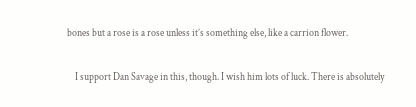bones but a rose is a rose unless it’s something else, like a carrion flower.

    I support Dan Savage in this, though. I wish him lots of luck. There is absolutely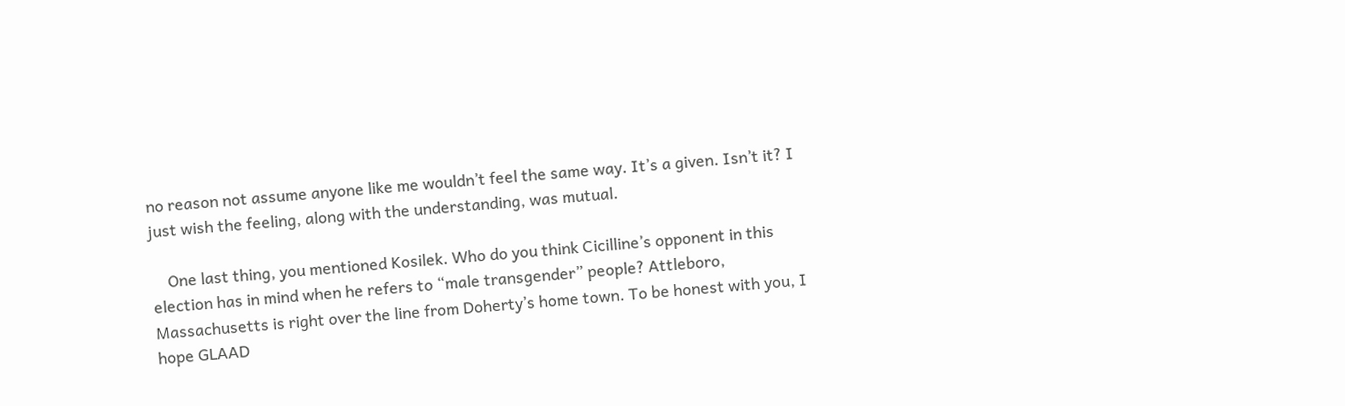no reason not assume anyone like me wouldn’t feel the same way. It’s a given. Isn’t it? I just wish the feeling, along with the understanding, was mutual.

    One last thing, you mentioned Kosilek. Who do you think Cicilline’s opponent in this election has in mind when he refers to “male transgender” people? Attleboro, Massachusetts is right over the line from Doherty’s home town. To be honest with you, I hope GLAAD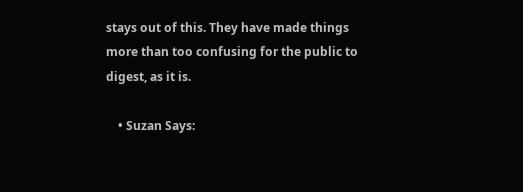stays out of this. They have made things more than too confusing for the public to digest, as it is.

    • Suzan Says: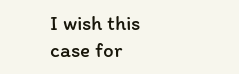I wish this case for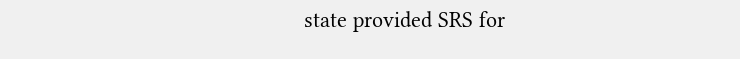state provided SRS for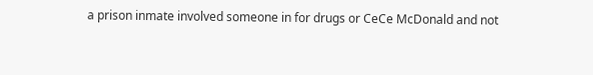a prison inmate involved someone in for drugs or CeCe McDonald and not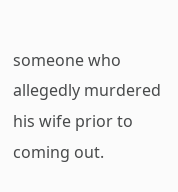someone who allegedly murdered his wife prior to coming out.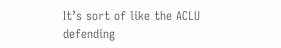It’s sort of like the ACLU defending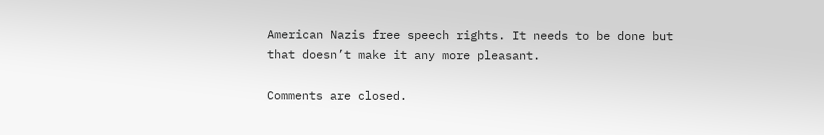American Nazis free speech rights. It needs to be done but that doesn’t make it any more pleasant.

Comments are closed.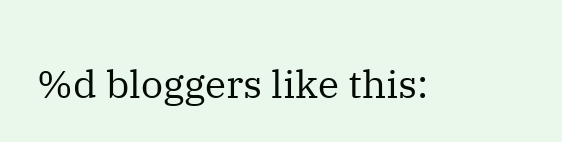%d bloggers like this: